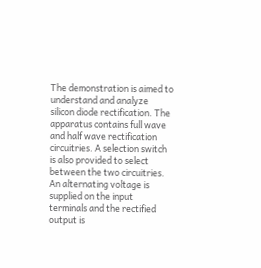The demonstration is aimed to understand and analyze silicon diode rectification. The apparatus contains full wave and half wave rectification circuitries. A selection switch is also provided to select between the two circuitries.
An alternating voltage is supplied on the input terminals and the rectified output is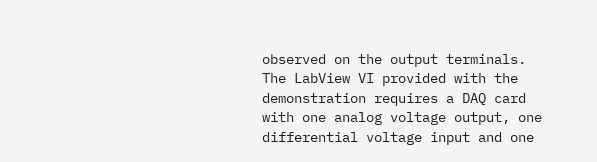observed on the output terminals. The LabView VI provided with the demonstration requires a DAQ card with one analog voltage output, one differential voltage input and one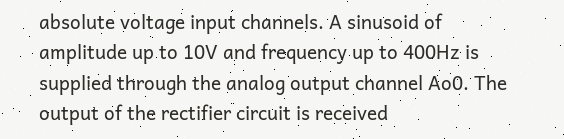absolute voltage input channels. A sinusoid of amplitude up to 10V and frequency up to 400Hz is supplied through the analog output channel Ao0. The output of the rectifier circuit is received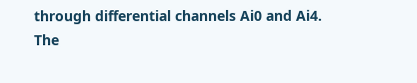through differential channels Ai0 and Ai4. The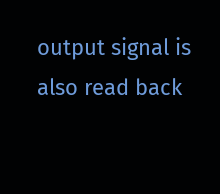output signal is also read back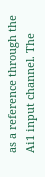as a reference through the Ai1 input channel. The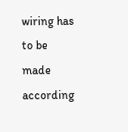wiring has to be made according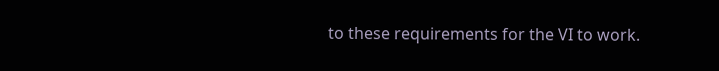to these requirements for the VI to work.